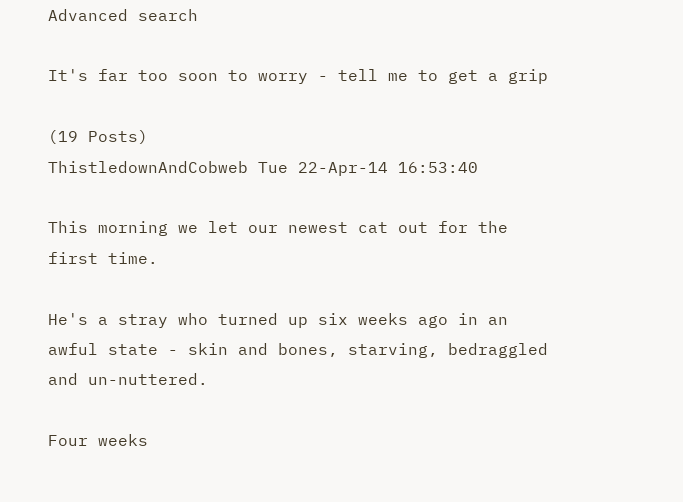Advanced search

It's far too soon to worry - tell me to get a grip

(19 Posts)
ThistledownAndCobweb Tue 22-Apr-14 16:53:40

This morning we let our newest cat out for the first time.

He's a stray who turned up six weeks ago in an awful state - skin and bones, starving, bedraggled and un-nuttered.

Four weeks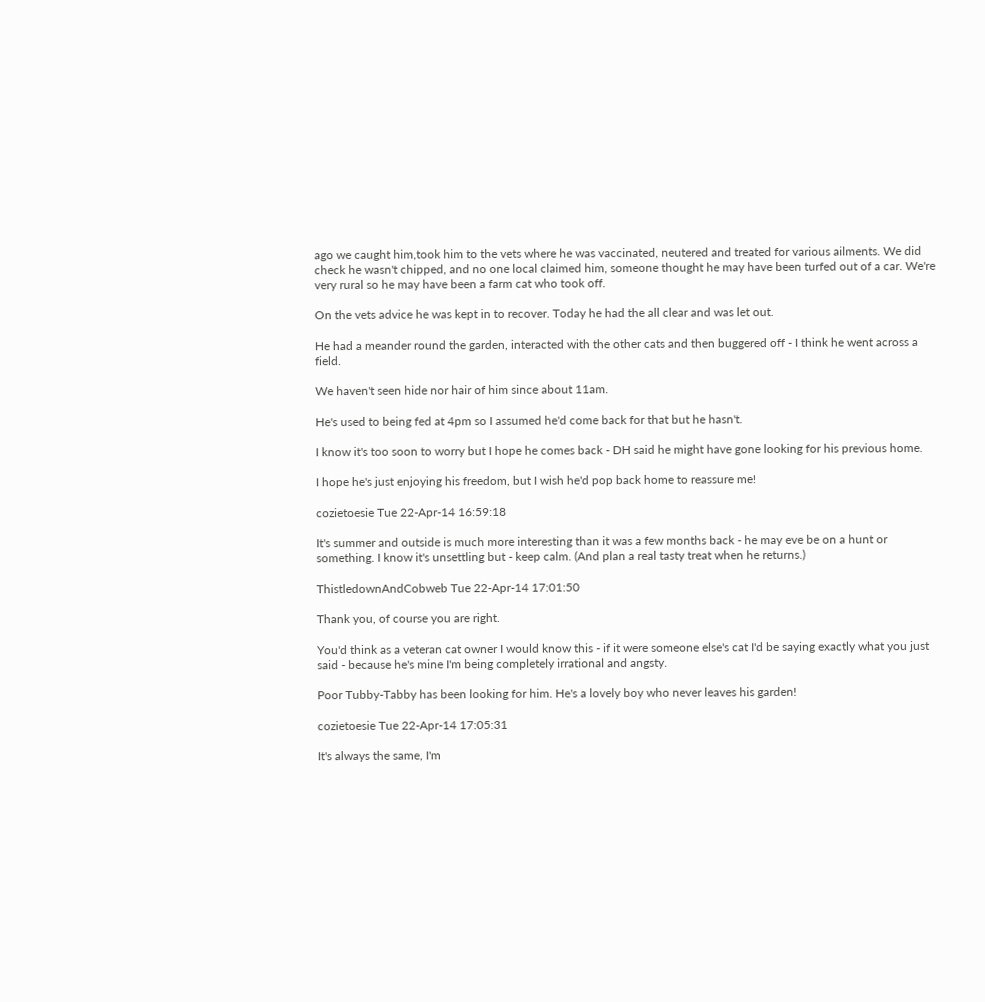ago we caught him,took him to the vets where he was vaccinated, neutered and treated for various ailments. We did check he wasn't chipped, and no one local claimed him, someone thought he may have been turfed out of a car. We're very rural so he may have been a farm cat who took off.

On the vets advice he was kept in to recover. Today he had the all clear and was let out.

He had a meander round the garden, interacted with the other cats and then buggered off - I think he went across a field.

We haven't seen hide nor hair of him since about 11am.

He's used to being fed at 4pm so I assumed he'd come back for that but he hasn't.

I know it's too soon to worry but I hope he comes back - DH said he might have gone looking for his previous home.

I hope he's just enjoying his freedom, but I wish he'd pop back home to reassure me!

cozietoesie Tue 22-Apr-14 16:59:18

It's summer and outside is much more interesting than it was a few months back - he may eve be on a hunt or something. I know it's unsettling but - keep calm. (And plan a real tasty treat when he returns.)

ThistledownAndCobweb Tue 22-Apr-14 17:01:50

Thank you, of course you are right.

You'd think as a veteran cat owner I would know this - if it were someone else's cat I'd be saying exactly what you just said - because he's mine I'm being completely irrational and angsty.

Poor Tubby-Tabby has been looking for him. He's a lovely boy who never leaves his garden!

cozietoesie Tue 22-Apr-14 17:05:31

It's always the same, I'm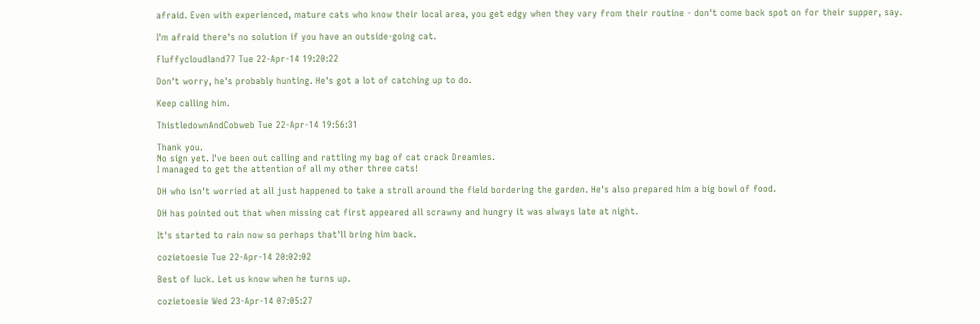afraid. Even with experienced, mature cats who know their local area, you get edgy when they vary from their routine - don't come back spot on for their supper, say.

I'm afraid there's no solution if you have an outside-going cat.

Fluffycloudland77 Tue 22-Apr-14 19:20:22

Don't worry, he's probably hunting. He's got a lot of catching up to do.

Keep calling him.

ThistledownAndCobweb Tue 22-Apr-14 19:56:31

Thank you.
No sign yet. I've been out calling and rattling my bag of cat crack Dreamies.
I managed to get the attention of all my other three cats!

DH who isn't worried at all just happened to take a stroll around the field bordering the garden. He's also prepared him a big bowl of food.

DH has pointed out that when missing cat first appeared all scrawny and hungry it was always late at night.

It's started to rain now so perhaps that'll bring him back.

cozietoesie Tue 22-Apr-14 20:02:02

Best of luck. Let us know when he turns up.

cozietoesie Wed 23-Apr-14 07:05:27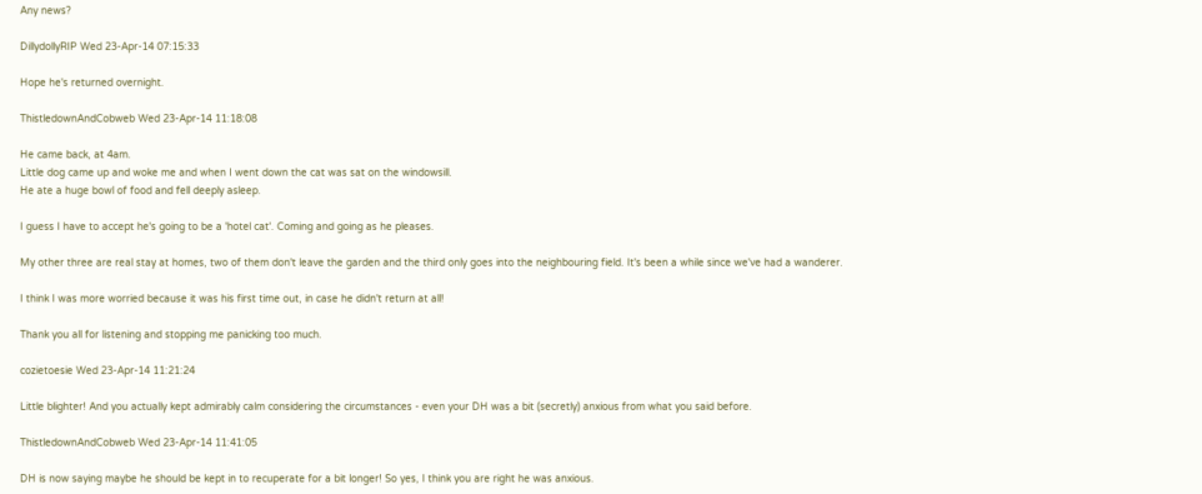Any news?

DillydollyRIP Wed 23-Apr-14 07:15:33

Hope he's returned overnight.

ThistledownAndCobweb Wed 23-Apr-14 11:18:08

He came back, at 4am.
Little dog came up and woke me and when I went down the cat was sat on the windowsill.
He ate a huge bowl of food and fell deeply asleep.

I guess I have to accept he's going to be a 'hotel cat'. Coming and going as he pleases.

My other three are real stay at homes, two of them don't leave the garden and the third only goes into the neighbouring field. It's been a while since we've had a wanderer.

I think I was more worried because it was his first time out, in case he didn't return at all!

Thank you all for listening and stopping me panicking too much.

cozietoesie Wed 23-Apr-14 11:21:24

Little blighter! And you actually kept admirably calm considering the circumstances - even your DH was a bit (secretly) anxious from what you said before.

ThistledownAndCobweb Wed 23-Apr-14 11:41:05

DH is now saying maybe he should be kept in to recuperate for a bit longer! So yes, I think you are right he was anxious.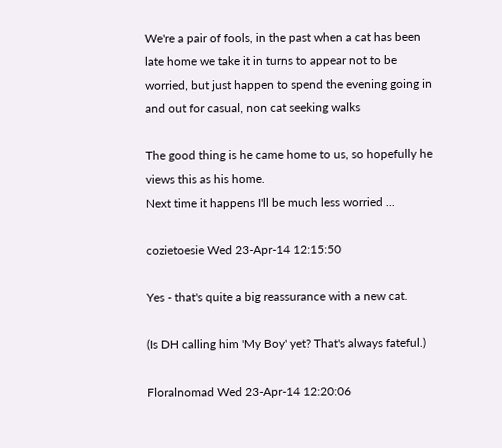We're a pair of fools, in the past when a cat has been late home we take it in turns to appear not to be worried, but just happen to spend the evening going in and out for casual, non cat seeking walks

The good thing is he came home to us, so hopefully he views this as his home.
Next time it happens I'll be much less worried ...

cozietoesie Wed 23-Apr-14 12:15:50

Yes - that's quite a big reassurance with a new cat.

(Is DH calling him 'My Boy' yet? That's always fateful.)

Floralnomad Wed 23-Apr-14 12:20:06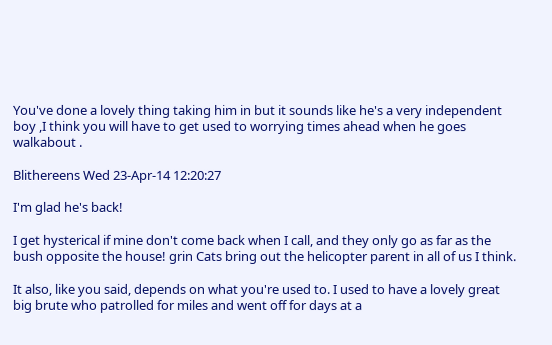You've done a lovely thing taking him in but it sounds like he's a very independent boy ,I think you will have to get used to worrying times ahead when he goes walkabout .

Blithereens Wed 23-Apr-14 12:20:27

I'm glad he's back!

I get hysterical if mine don't come back when I call, and they only go as far as the bush opposite the house! grin Cats bring out the helicopter parent in all of us I think.

It also, like you said, depends on what you're used to. I used to have a lovely great big brute who patrolled for miles and went off for days at a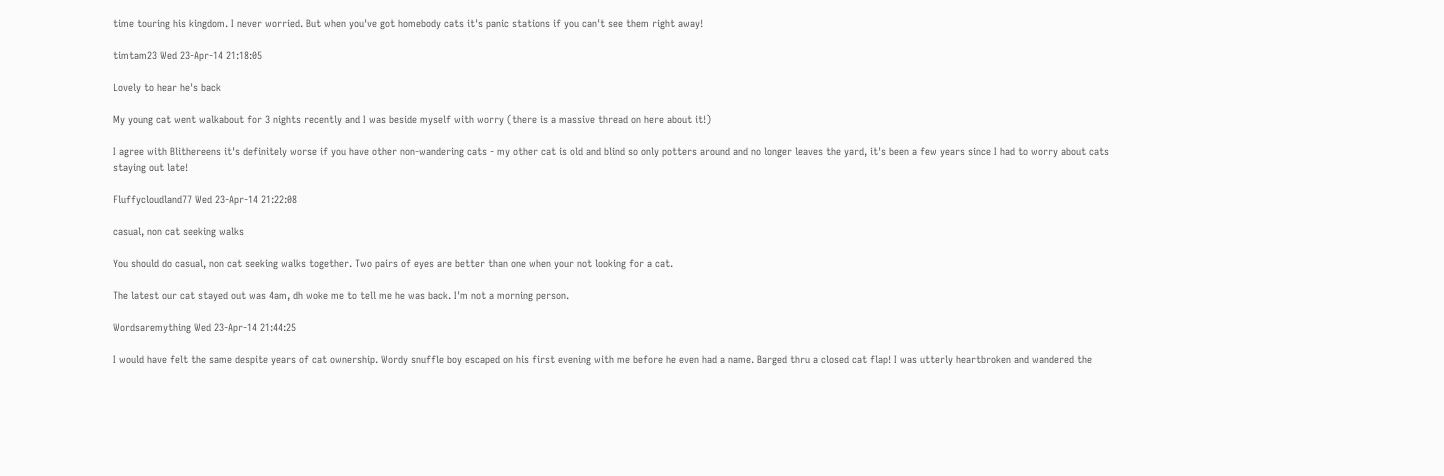time touring his kingdom. I never worried. But when you've got homebody cats it's panic stations if you can't see them right away!

timtam23 Wed 23-Apr-14 21:18:05

Lovely to hear he's back

My young cat went walkabout for 3 nights recently and I was beside myself with worry (there is a massive thread on here about it!)

I agree with Blithereens it's definitely worse if you have other non-wandering cats - my other cat is old and blind so only potters around and no longer leaves the yard, it's been a few years since I had to worry about cats staying out late!

Fluffycloudland77 Wed 23-Apr-14 21:22:08

casual, non cat seeking walks

You should do casual, non cat seeking walks together. Two pairs of eyes are better than one when your not looking for a cat.

The latest our cat stayed out was 4am, dh woke me to tell me he was back. I'm not a morning person.

Wordsaremything Wed 23-Apr-14 21:44:25

I would have felt the same despite years of cat ownership. Wordy snuffle boy escaped on his first evening with me before he even had a name. Barged thru a closed cat flap! I was utterly heartbroken and wandered the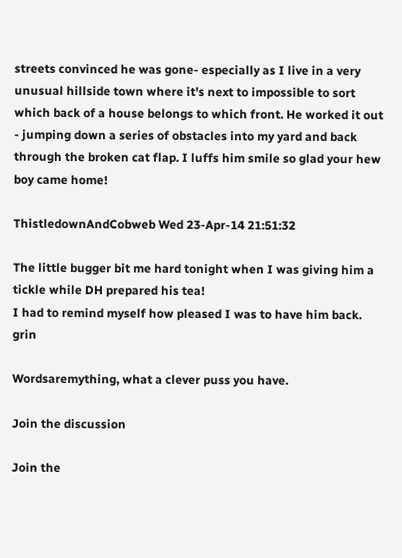streets convinced he was gone- especially as I live in a very unusual hillside town where it's next to impossible to sort which back of a house belongs to which front. He worked it out - jumping down a series of obstacles into my yard and back through the broken cat flap. I luffs him smile so glad your hew boy came home!

ThistledownAndCobweb Wed 23-Apr-14 21:51:32

The little bugger bit me hard tonight when I was giving him a tickle while DH prepared his tea!
I had to remind myself how pleased I was to have him back. grin

Wordsaremything, what a clever puss you have.

Join the discussion

Join the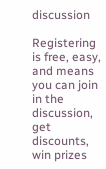discussion

Registering is free, easy, and means you can join in the discussion, get discounts, win prizes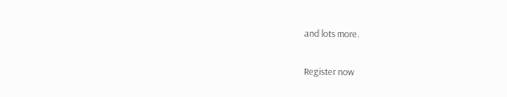and lots more.

Register now